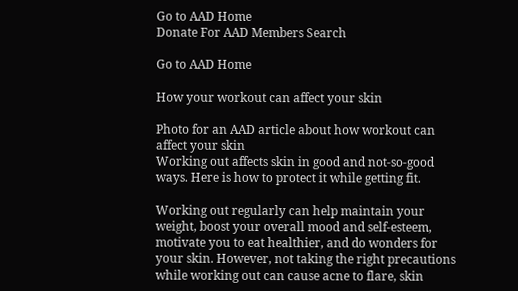Go to AAD Home
Donate For AAD Members Search

Go to AAD Home

How your workout can affect your skin

Photo for an AAD article about how workout can affect your skin
Working out affects skin in good and not-so-good ways. Here is how to protect it while getting fit.

Working out regularly can help maintain your weight, boost your overall mood and self-esteem, motivate you to eat healthier, and do wonders for your skin. However, not taking the right precautions while working out can cause acne to flare, skin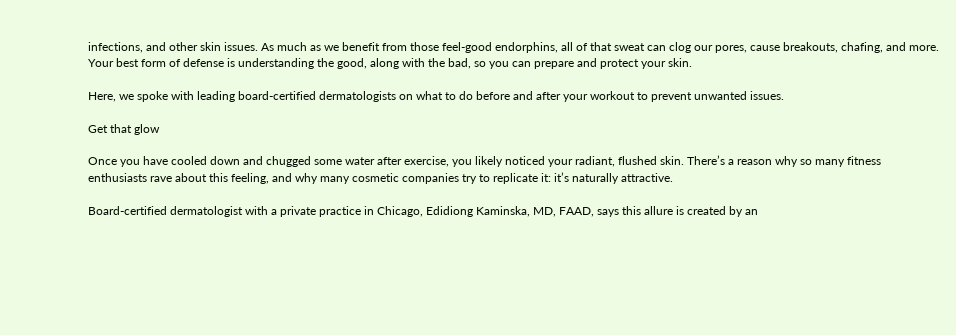infections, and other skin issues. As much as we benefit from those feel-good endorphins, all of that sweat can clog our pores, cause breakouts, chafing, and more. Your best form of defense is understanding the good, along with the bad, so you can prepare and protect your skin.

Here, we spoke with leading board-certified dermatologists on what to do before and after your workout to prevent unwanted issues.

Get that glow

Once you have cooled down and chugged some water after exercise, you likely noticed your radiant, flushed skin. There’s a reason why so many fitness enthusiasts rave about this feeling, and why many cosmetic companies try to replicate it: it’s naturally attractive.

Board-certified dermatologist with a private practice in Chicago, Edidiong Kaminska, MD, FAAD, says this allure is created by an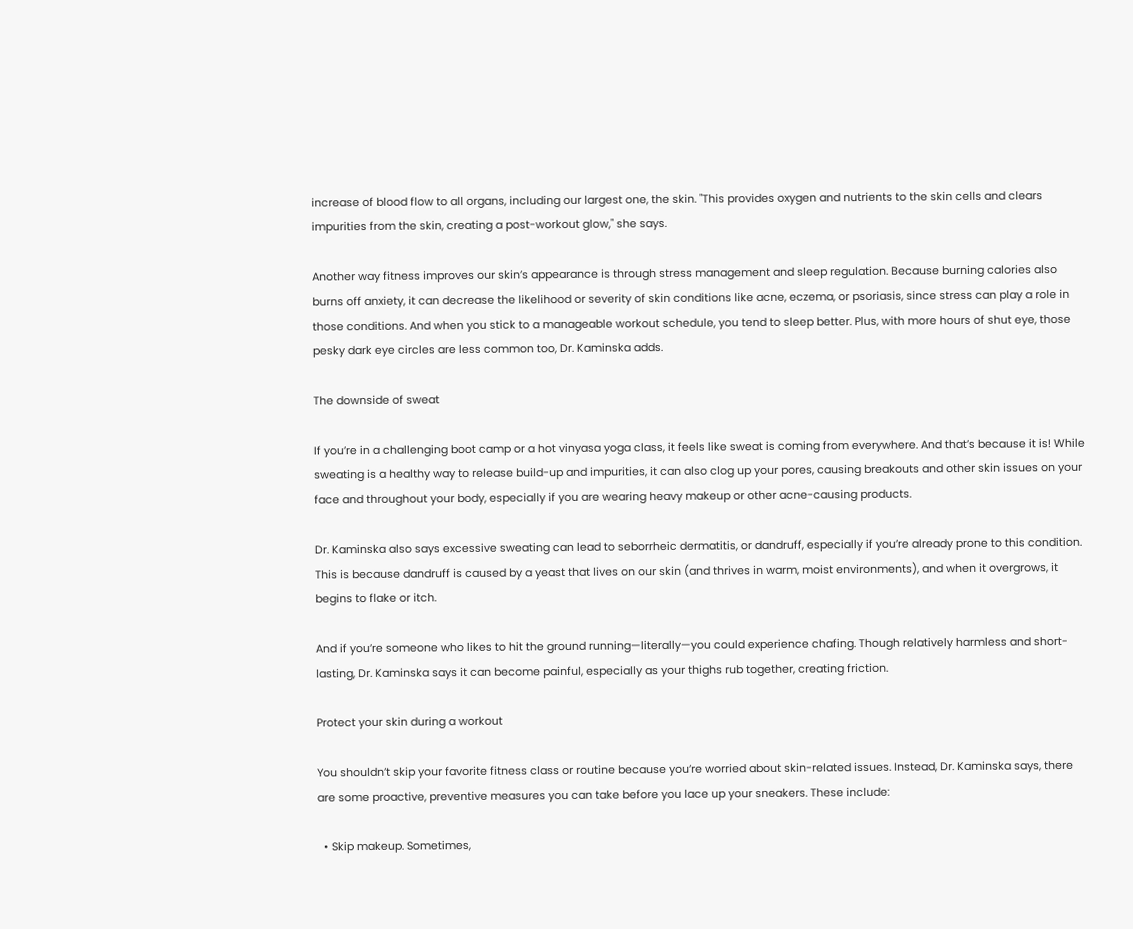increase of blood flow to all organs, including our largest one, the skin. "This provides oxygen and nutrients to the skin cells and clears impurities from the skin, creating a post-workout glow," she says.

Another way fitness improves our skin’s appearance is through stress management and sleep regulation. Because burning calories also burns off anxiety, it can decrease the likelihood or severity of skin conditions like acne, eczema, or psoriasis, since stress can play a role in those conditions. And when you stick to a manageable workout schedule, you tend to sleep better. Plus, with more hours of shut eye, those pesky dark eye circles are less common too, Dr. Kaminska adds.

The downside of sweat

If you’re in a challenging boot camp or a hot vinyasa yoga class, it feels like sweat is coming from everywhere. And that’s because it is! While sweating is a healthy way to release build-up and impurities, it can also clog up your pores, causing breakouts and other skin issues on your face and throughout your body, especially if you are wearing heavy makeup or other acne-causing products.

Dr. Kaminska also says excessive sweating can lead to seborrheic dermatitis, or dandruff, especially if you’re already prone to this condition. This is because dandruff is caused by a yeast that lives on our skin (and thrives in warm, moist environments), and when it overgrows, it begins to flake or itch.

And if you’re someone who likes to hit the ground running—literally—you could experience chafing. Though relatively harmless and short-lasting, Dr. Kaminska says it can become painful, especially as your thighs rub together, creating friction.

Protect your skin during a workout

You shouldn’t skip your favorite fitness class or routine because you’re worried about skin-related issues. Instead, Dr. Kaminska says, there are some proactive, preventive measures you can take before you lace up your sneakers. These include:

  • Skip makeup. Sometimes,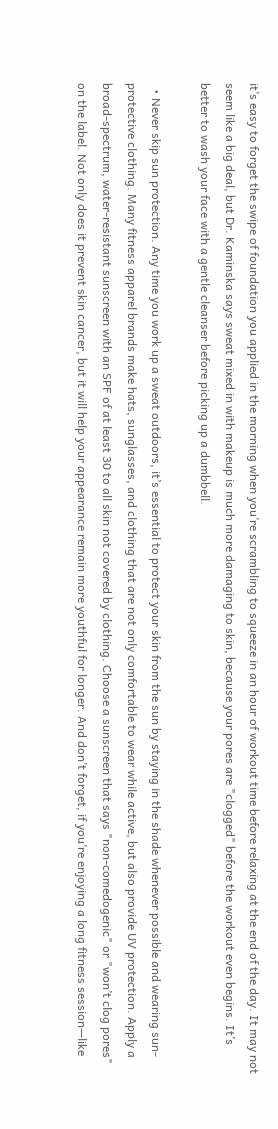it’s easy to forget the swipe of foundation you applied in the morning when you’re scrambling to squeeze in an hour of workout time before relaxing at the end of the day. It may not seem like a big deal, but Dr. Kaminska says sweat mixed in with makeup is much more damaging to skin, because your pores are "clogged" before the workout even begins. It’s better to wash your face with a gentle cleanser before picking up a dumbbell.

  • Never skip sun protection. Any time you work up a sweat outdoors, it’s essential to protect your skin from the sun by staying in the shade whenever possible and wearing sun-protective clothing. Many fitness apparel brands make hats, sunglasses, and clothing that are not only comfortable to wear while active, but also provide UV protection. Apply a broad-spectrum, water-resistant sunscreen with an SPF of at least 30 to all skin not covered by clothing. Choose a sunscreen that says "non-comedogenic" or "won’t clog pores" on the label. Not only does it prevent skin cancer, but it will help your appearance remain more youthful for longer. And don’t forget, if you’re enjoying a long fitness session—like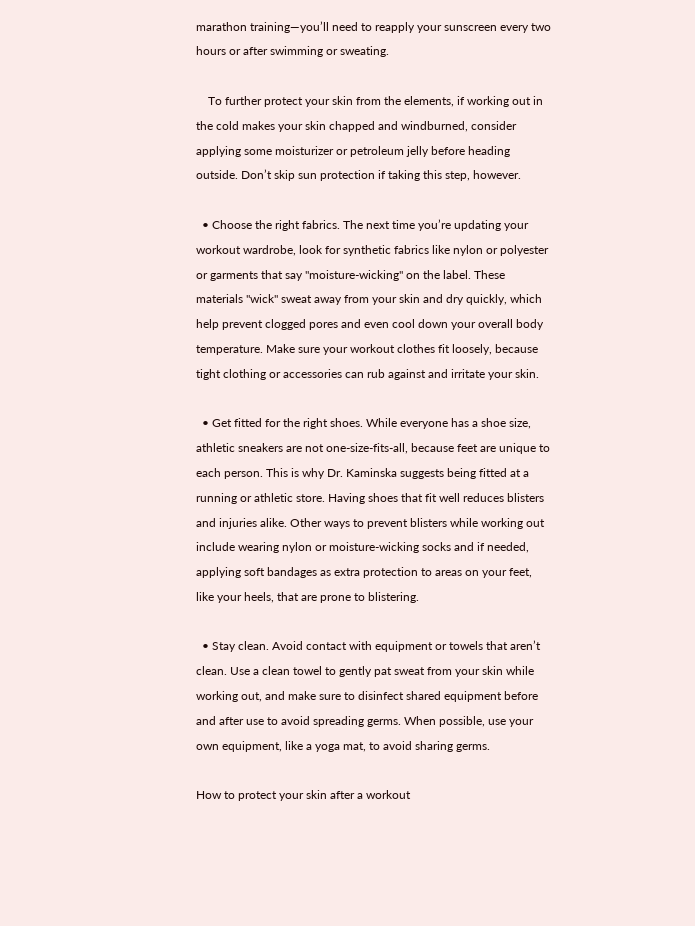marathon training—you’ll need to reapply your sunscreen every two hours or after swimming or sweating.

    To further protect your skin from the elements, if working out in the cold makes your skin chapped and windburned, consider applying some moisturizer or petroleum jelly before heading outside. Don’t skip sun protection if taking this step, however.

  • Choose the right fabrics. The next time you’re updating your workout wardrobe, look for synthetic fabrics like nylon or polyester or garments that say "moisture-wicking" on the label. These materials "wick" sweat away from your skin and dry quickly, which help prevent clogged pores and even cool down your overall body temperature. Make sure your workout clothes fit loosely, because tight clothing or accessories can rub against and irritate your skin.

  • Get fitted for the right shoes. While everyone has a shoe size, athletic sneakers are not one-size-fits-all, because feet are unique to each person. This is why Dr. Kaminska suggests being fitted at a running or athletic store. Having shoes that fit well reduces blisters and injuries alike. Other ways to prevent blisters while working out include wearing nylon or moisture-wicking socks and if needed, applying soft bandages as extra protection to areas on your feet, like your heels, that are prone to blistering.

  • Stay clean. Avoid contact with equipment or towels that aren’t clean. Use a clean towel to gently pat sweat from your skin while working out, and make sure to disinfect shared equipment before and after use to avoid spreading germs. When possible, use your own equipment, like a yoga mat, to avoid sharing germs.

How to protect your skin after a workout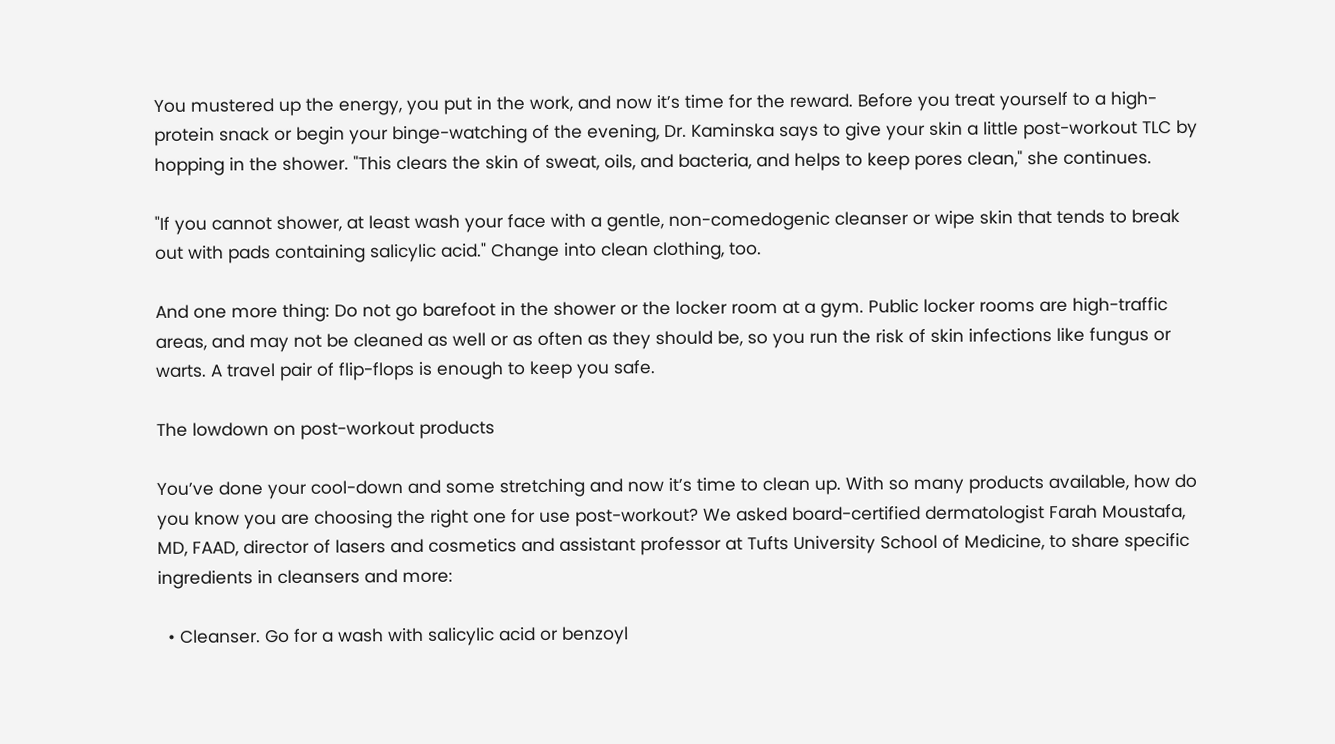You mustered up the energy, you put in the work, and now it’s time for the reward. Before you treat yourself to a high-protein snack or begin your binge-watching of the evening, Dr. Kaminska says to give your skin a little post-workout TLC by hopping in the shower. "This clears the skin of sweat, oils, and bacteria, and helps to keep pores clean," she continues.

"If you cannot shower, at least wash your face with a gentle, non-comedogenic cleanser or wipe skin that tends to break out with pads containing salicylic acid." Change into clean clothing, too.

And one more thing: Do not go barefoot in the shower or the locker room at a gym. Public locker rooms are high-traffic areas, and may not be cleaned as well or as often as they should be, so you run the risk of skin infections like fungus or warts. A travel pair of flip-flops is enough to keep you safe.

The lowdown on post-workout products

You’ve done your cool-down and some stretching and now it’s time to clean up. With so many products available, how do you know you are choosing the right one for use post-workout? We asked board-certified dermatologist Farah Moustafa, MD, FAAD, director of lasers and cosmetics and assistant professor at Tufts University School of Medicine, to share specific ingredients in cleansers and more:

  • Cleanser. Go for a wash with salicylic acid or benzoyl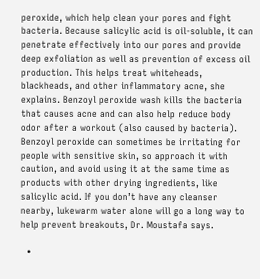peroxide, which help clean your pores and fight bacteria. Because salicylic acid is oil-soluble, it can penetrate effectively into our pores and provide deep exfoliation as well as prevention of excess oil production. This helps treat whiteheads, blackheads, and other inflammatory acne, she explains. Benzoyl peroxide wash kills the bacteria that causes acne and can also help reduce body odor after a workout (also caused by bacteria). Benzoyl peroxide can sometimes be irritating for people with sensitive skin, so approach it with caution, and avoid using it at the same time as products with other drying ingredients, like salicylic acid. If you don’t have any cleanser nearby, lukewarm water alone will go a long way to help prevent breakouts, Dr. Moustafa says.

  •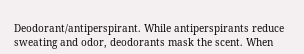Deodorant/antiperspirant. While antiperspirants reduce sweating and odor, deodorants mask the scent. When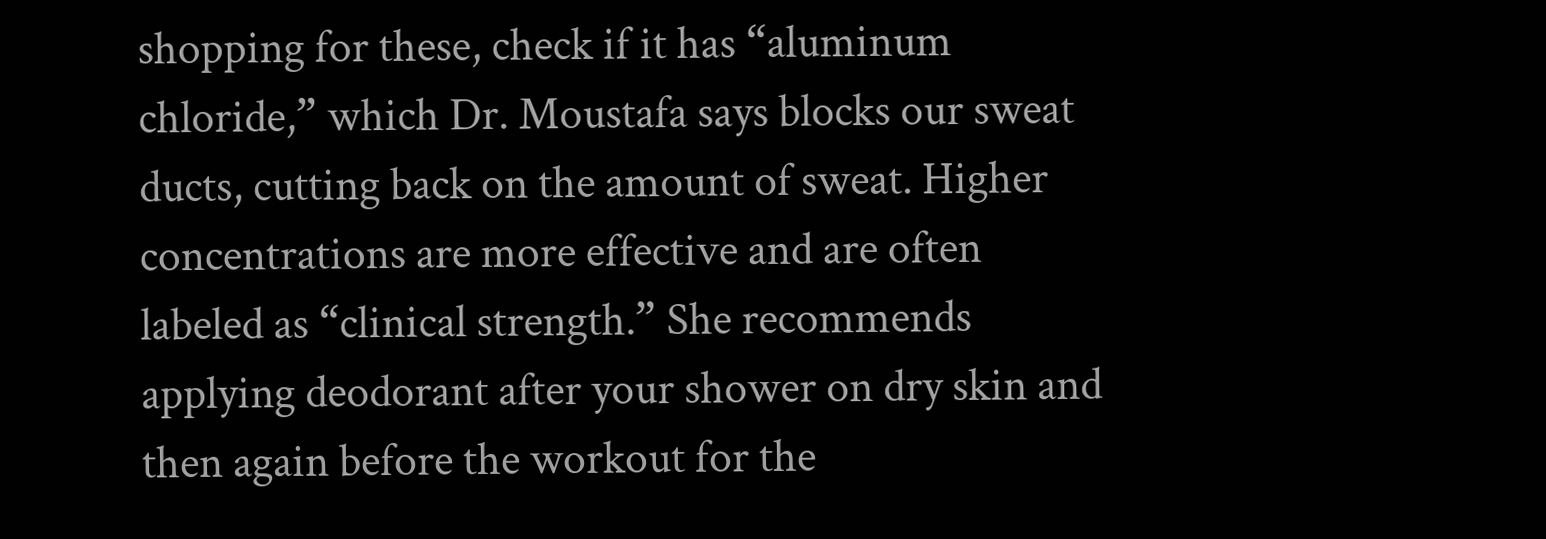shopping for these, check if it has “aluminum chloride,” which Dr. Moustafa says blocks our sweat ducts, cutting back on the amount of sweat. Higher concentrations are more effective and are often labeled as “clinical strength.” She recommends applying deodorant after your shower on dry skin and then again before the workout for the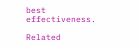best effectiveness.

Related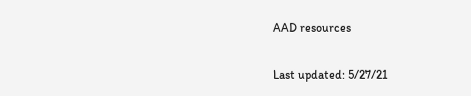AAD resources

Last updated: 5/27/21